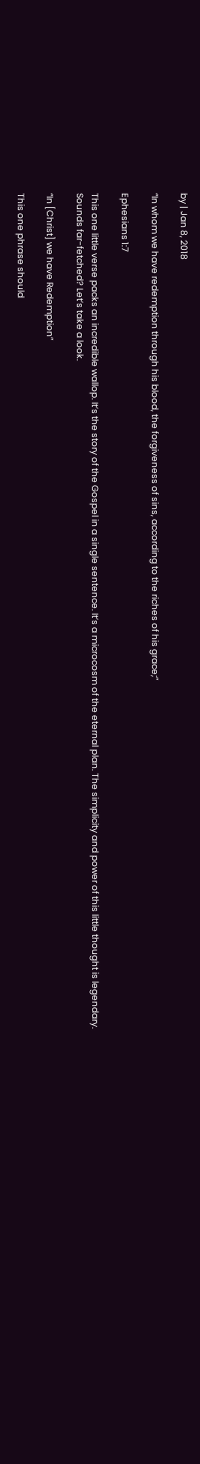by | Jan 8, 2018

“In whom we have redemption through his blood, the forgiveness of sins, according to the riches of his grace;”

Ephesians 1:7

This one little verse packs an incredible wallop. It’s the story of the Gospel in a single sentence. It’s a microcosm of the eternal plan. The simplicity and power of this little thought is legendary.
Sounds far-fetched? Let’s take a look.

“In [Christ] we have Redemption”

This one phrase should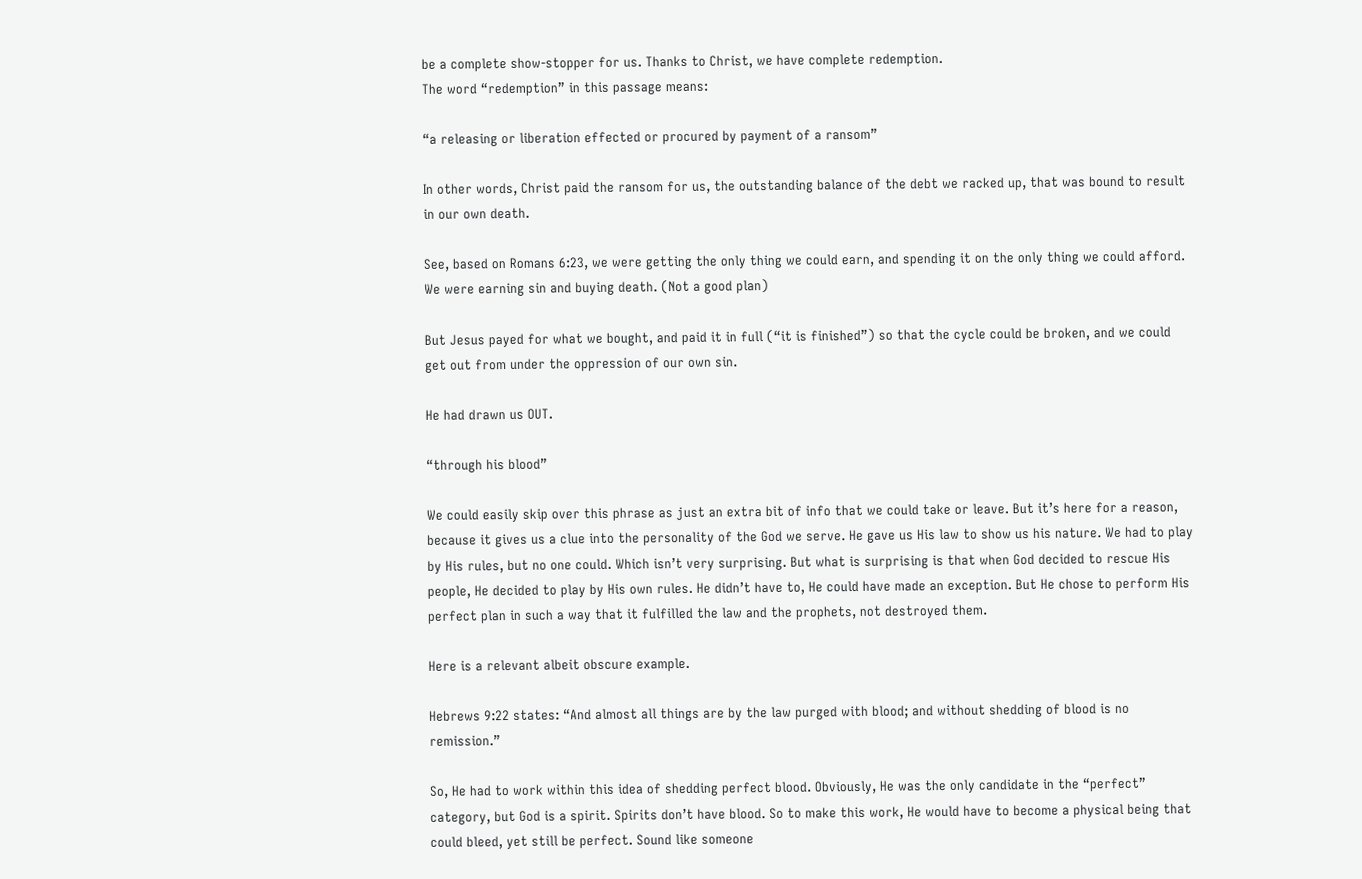be a complete show-stopper for us. Thanks to Christ, we have complete redemption.
The word “redemption” in this passage means:

“a releasing or liberation effected or procured by payment of a ransom”

In other words, Christ paid the ransom for us, the outstanding balance of the debt we racked up, that was bound to result in our own death.

See, based on Romans 6:23, we were getting the only thing we could earn, and spending it on the only thing we could afford. We were earning sin and buying death. (Not a good plan)

But Jesus payed for what we bought, and paid it in full (“it is finished”) so that the cycle could be broken, and we could get out from under the oppression of our own sin.

He had drawn us OUT.

“through his blood”

We could easily skip over this phrase as just an extra bit of info that we could take or leave. But it’s here for a reason, because it gives us a clue into the personality of the God we serve. He gave us His law to show us his nature. We had to play by His rules, but no one could. Which isn’t very surprising. But what is surprising is that when God decided to rescue His people, He decided to play by His own rules. He didn’t have to, He could have made an exception. But He chose to perform His perfect plan in such a way that it fulfilled the law and the prophets, not destroyed them.

Here is a relevant albeit obscure example.

Hebrews 9:22 states: “And almost all things are by the law purged with blood; and without shedding of blood is no remission.”

So, He had to work within this idea of shedding perfect blood. Obviously, He was the only candidate in the “perfect” category, but God is a spirit. Spirits don’t have blood. So to make this work, He would have to become a physical being that could bleed, yet still be perfect. Sound like someone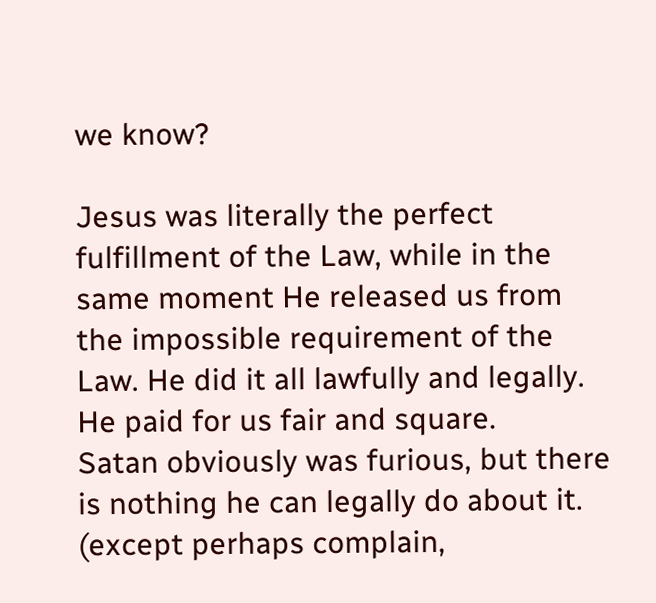we know?

Jesus was literally the perfect fulfillment of the Law, while in the same moment He released us from the impossible requirement of the Law. He did it all lawfully and legally. He paid for us fair and square.
Satan obviously was furious, but there is nothing he can legally do about it. (except perhaps complain,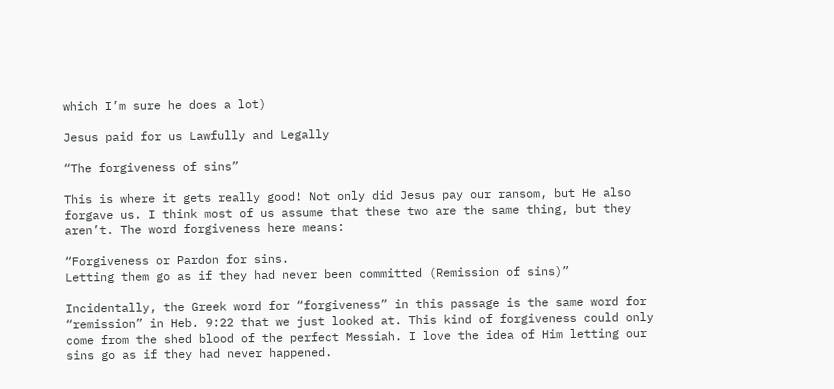which I’m sure he does a lot)

Jesus paid for us Lawfully and Legally

“The forgiveness of sins”

This is where it gets really good! Not only did Jesus pay our ransom, but He also forgave us. I think most of us assume that these two are the same thing, but they aren’t. The word forgiveness here means:

“Forgiveness or Pardon for sins.
Letting them go as if they had never been committed (Remission of sins)”

Incidentally, the Greek word for “forgiveness” in this passage is the same word for “remission” in Heb. 9:22 that we just looked at. This kind of forgiveness could only come from the shed blood of the perfect Messiah. I love the idea of Him letting our sins go as if they had never happened.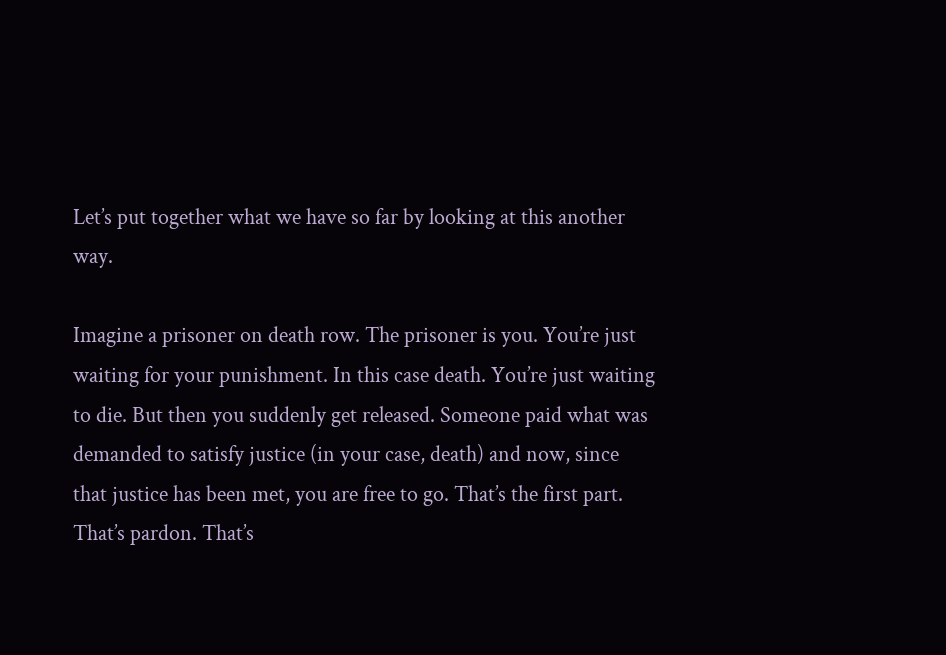Let’s put together what we have so far by looking at this another way.

Imagine a prisoner on death row. The prisoner is you. You’re just waiting for your punishment. In this case death. You’re just waiting to die. But then you suddenly get released. Someone paid what was demanded to satisfy justice (in your case, death) and now, since that justice has been met, you are free to go. That’s the first part. That’s pardon. That’s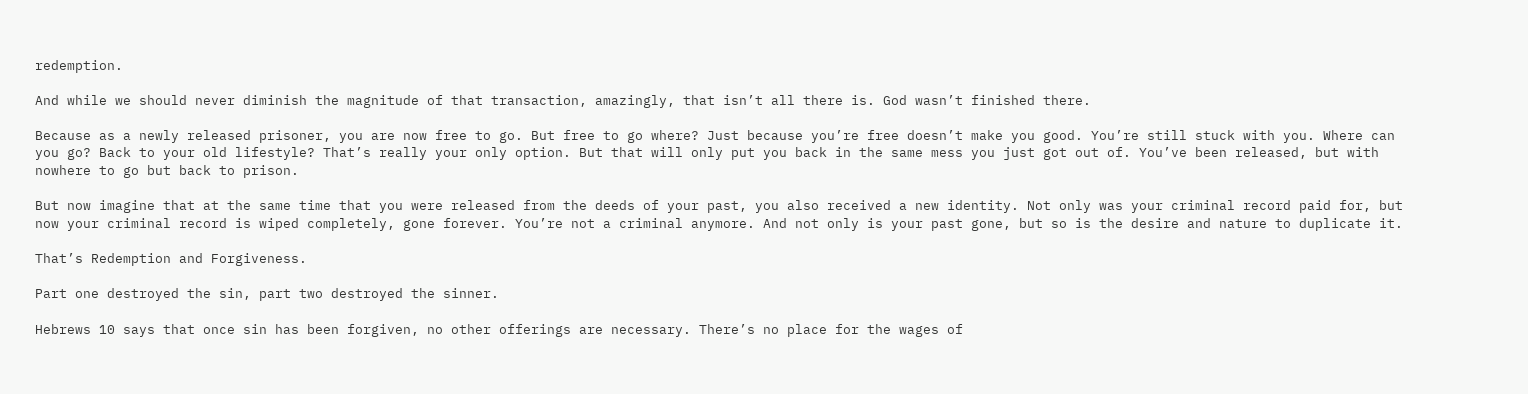redemption.

And while we should never diminish the magnitude of that transaction, amazingly, that isn’t all there is. God wasn’t finished there.

Because as a newly released prisoner, you are now free to go. But free to go where? Just because you’re free doesn’t make you good. You’re still stuck with you. Where can you go? Back to your old lifestyle? That’s really your only option. But that will only put you back in the same mess you just got out of. You’ve been released, but with nowhere to go but back to prison.

But now imagine that at the same time that you were released from the deeds of your past, you also received a new identity. Not only was your criminal record paid for, but now your criminal record is wiped completely, gone forever. You’re not a criminal anymore. And not only is your past gone, but so is the desire and nature to duplicate it.

That’s Redemption and Forgiveness.

Part one destroyed the sin, part two destroyed the sinner.

Hebrews 10 says that once sin has been forgiven, no other offerings are necessary. There’s no place for the wages of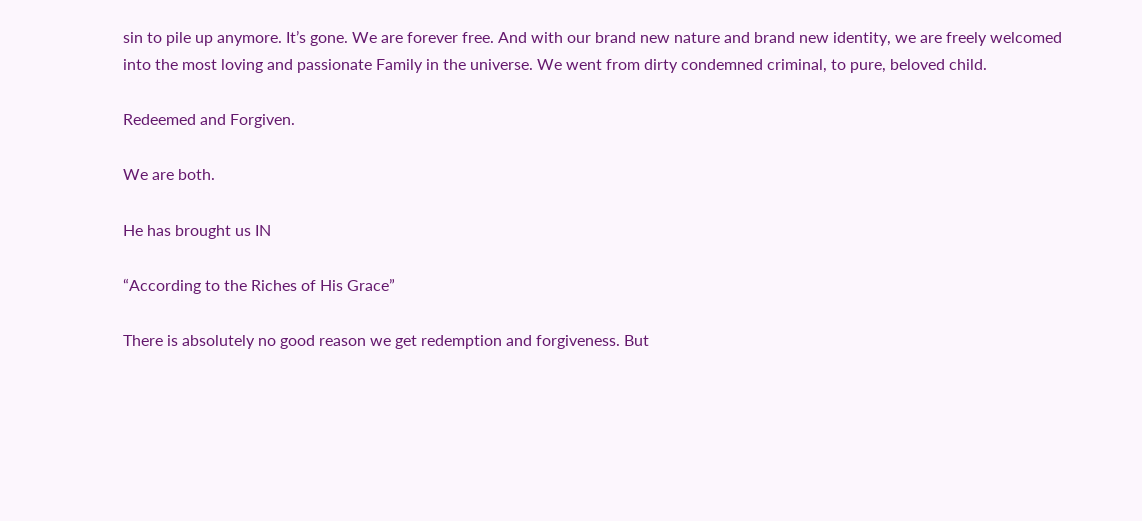sin to pile up anymore. It’s gone. We are forever free. And with our brand new nature and brand new identity, we are freely welcomed into the most loving and passionate Family in the universe. We went from dirty condemned criminal, to pure, beloved child.

Redeemed and Forgiven.

We are both.

He has brought us IN

“According to the Riches of His Grace”

There is absolutely no good reason we get redemption and forgiveness. But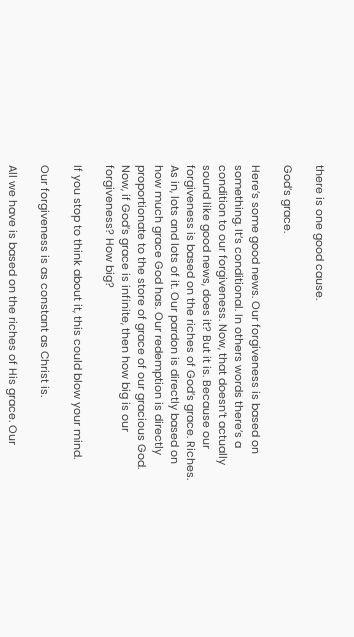there is one good cause.

God’s grace.

Here’s some good news. Our forgiveness is based on something. It’s conditional. In others words there’s a condition to our forgiveness. Now, that doesn’t actually sound like good news, does it? But it is. Because our forgiveness is based on the riches of God’s grace. Riches. As in, lots and lots of it. Our pardon is directly based on how much grace God has. Our redemption is directly proportionate to the store of grace of our gracious God. Now, if God’s grace is infinite, then how big is our forgiveness? How big?

If you stop to think about it, this could blow your mind.

Our forgiveness is as constant as Christ is.

All we have is based on the riches of His grace. Our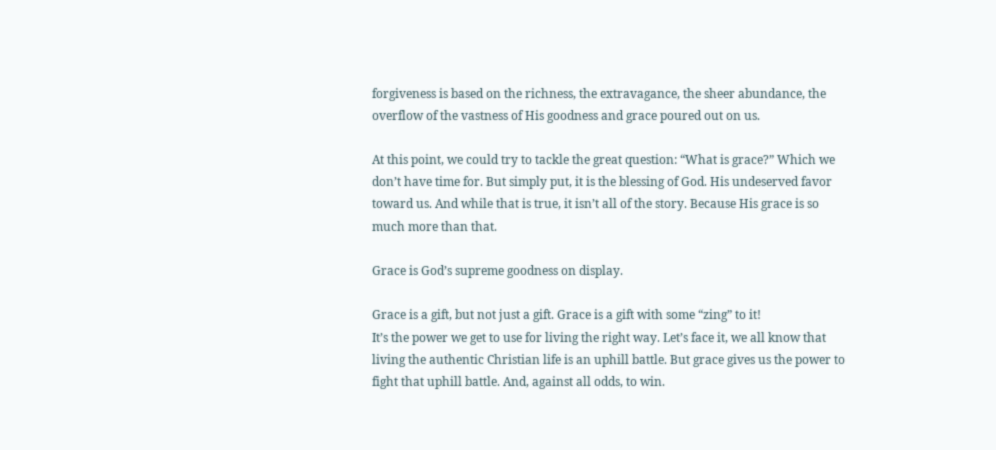forgiveness is based on the richness, the extravagance, the sheer abundance, the overflow of the vastness of His goodness and grace poured out on us.

At this point, we could try to tackle the great question: “What is grace?” Which we don’t have time for. But simply put, it is the blessing of God. His undeserved favor toward us. And while that is true, it isn’t all of the story. Because His grace is so much more than that.

Grace is God’s supreme goodness on display.

Grace is a gift, but not just a gift. Grace is a gift with some “zing” to it!
It’s the power we get to use for living the right way. Let’s face it, we all know that living the authentic Christian life is an uphill battle. But grace gives us the power to fight that uphill battle. And, against all odds, to win.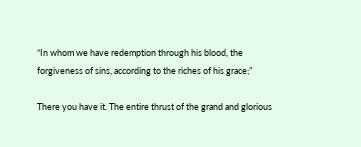“In whom we have redemption through his blood, the forgiveness of sins, according to the riches of his grace;”

There you have it. The entire thrust of the grand and glorious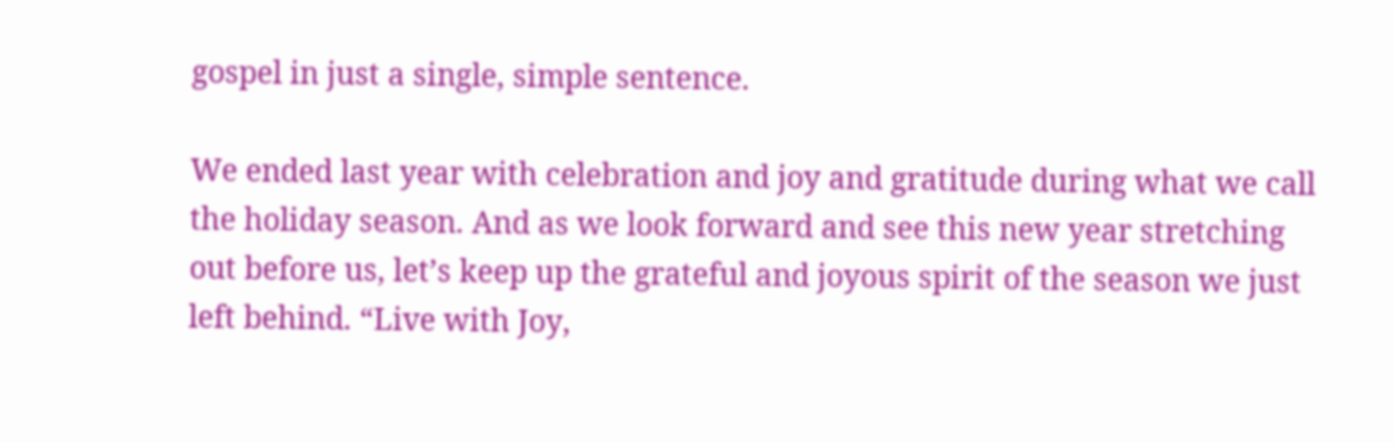gospel in just a single, simple sentence.

We ended last year with celebration and joy and gratitude during what we call the holiday season. And as we look forward and see this new year stretching out before us, let’s keep up the grateful and joyous spirit of the season we just left behind. “Live with Joy,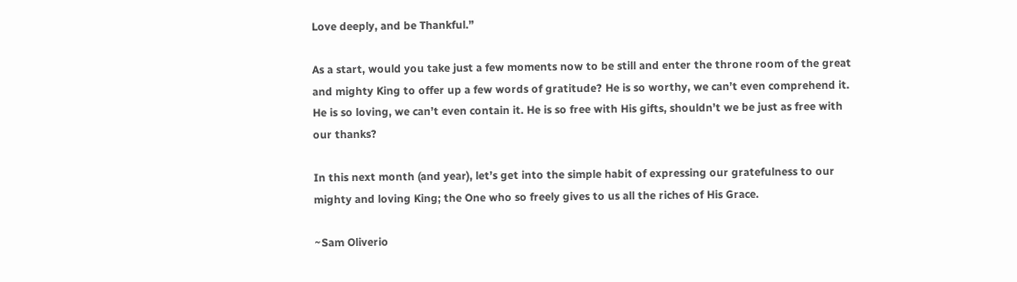Love deeply, and be Thankful.”

As a start, would you take just a few moments now to be still and enter the throne room of the great and mighty King to offer up a few words of gratitude? He is so worthy, we can’t even comprehend it. He is so loving, we can’t even contain it. He is so free with His gifts, shouldn’t we be just as free with our thanks?

In this next month (and year), let’s get into the simple habit of expressing our gratefulness to our mighty and loving King; the One who so freely gives to us all the riches of His Grace.

~Sam Oliverio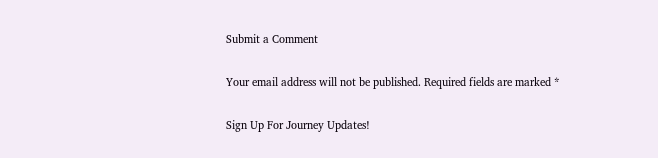Submit a Comment

Your email address will not be published. Required fields are marked *

Sign Up For Journey Updates!